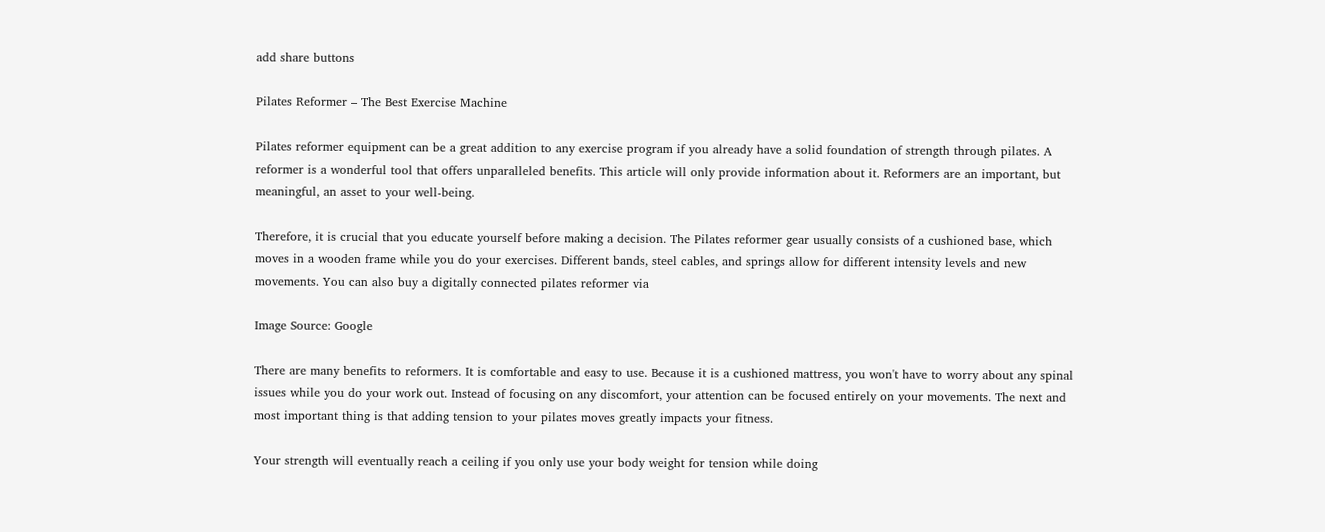add share buttons

Pilates Reformer – The Best Exercise Machine

Pilates reformer equipment can be a great addition to any exercise program if you already have a solid foundation of strength through pilates. A reformer is a wonderful tool that offers unparalleled benefits. This article will only provide information about it. Reformers are an important, but meaningful, an asset to your well-being.

Therefore, it is crucial that you educate yourself before making a decision. The Pilates reformer gear usually consists of a cushioned base, which moves in a wooden frame while you do your exercises. Different bands, steel cables, and springs allow for different intensity levels and new movements. You can also buy a digitally connected pilates reformer via

Image Source: Google

There are many benefits to reformers. It is comfortable and easy to use. Because it is a cushioned mattress, you won't have to worry about any spinal issues while you do your work out. Instead of focusing on any discomfort, your attention can be focused entirely on your movements. The next and most important thing is that adding tension to your pilates moves greatly impacts your fitness.

Your strength will eventually reach a ceiling if you only use your body weight for tension while doing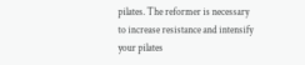pilates. The reformer is necessary to increase resistance and intensify your pilates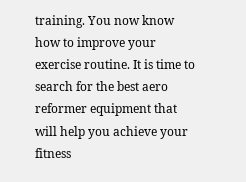training. You now know how to improve your exercise routine. It is time to search for the best aero reformer equipment that will help you achieve your fitness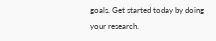goals. Get started today by doing your research.